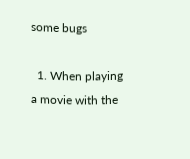some bugs

  1. When playing a movie with the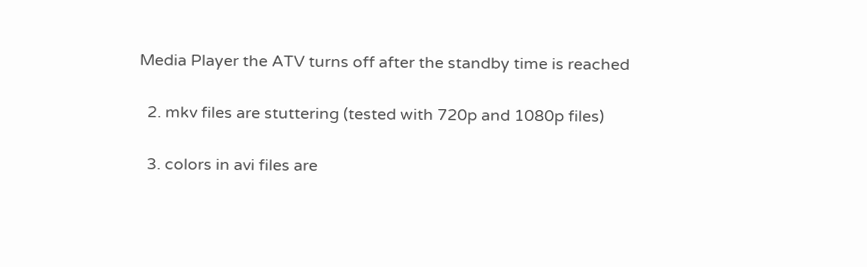Media Player the ATV turns off after the standby time is reached

  2. mkv files are stuttering (tested with 720p and 1080p files)

  3. colors in avi files are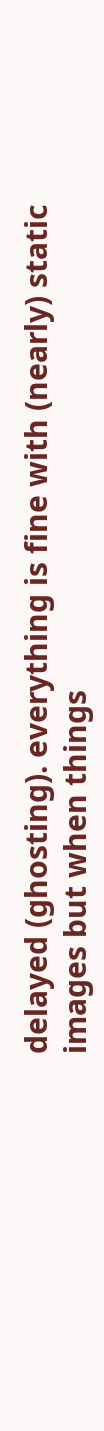delayed (ghosting). everything is fine with (nearly) static images but when things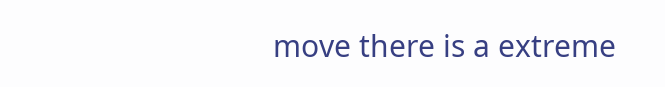move there is a extreme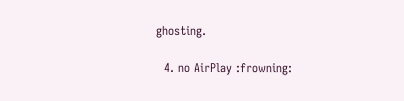ghosting.

  4. no AirPlay :frowning: